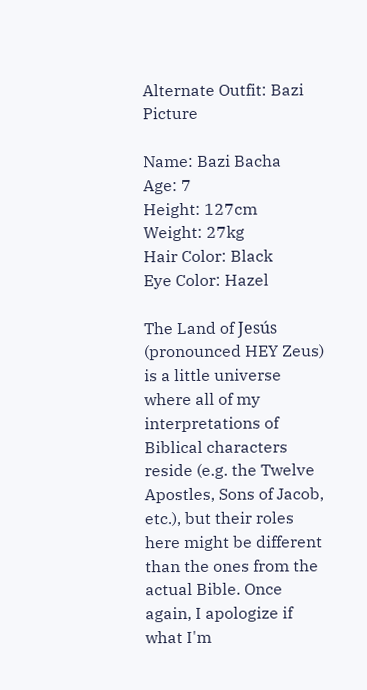Alternate Outfit: Bazi Picture

Name: Bazi Bacha
Age: 7
Height: 127cm
Weight: 27kg
Hair Color: Black
Eye Color: Hazel

The Land of Jesús (pronounced HEY Zeus) is a little universe where all of my interpretations of Biblical characters reside (e.g. the Twelve Apostles, Sons of Jacob, etc.), but their roles here might be different than the ones from the actual Bible. Once again, I apologize if what I'm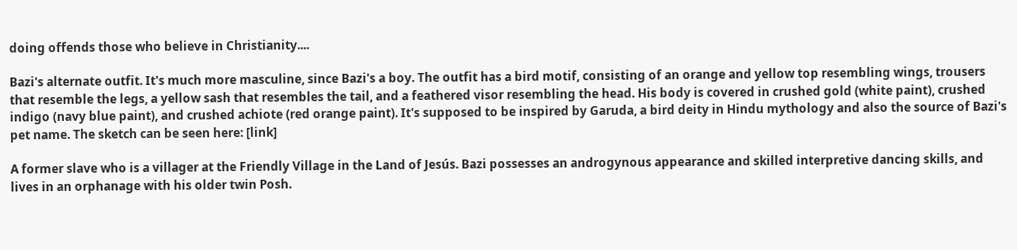doing offends those who believe in Christianity....

Bazi's alternate outfit. It's much more masculine, since Bazi's a boy. The outfit has a bird motif, consisting of an orange and yellow top resembling wings, trousers that resemble the legs, a yellow sash that resembles the tail, and a feathered visor resembling the head. His body is covered in crushed gold (white paint), crushed indigo (navy blue paint), and crushed achiote (red orange paint). It's supposed to be inspired by Garuda, a bird deity in Hindu mythology and also the source of Bazi's pet name. The sketch can be seen here: [link]

A former slave who is a villager at the Friendly Village in the Land of Jesús. Bazi possesses an androgynous appearance and skilled interpretive dancing skills, and lives in an orphanage with his older twin Posh.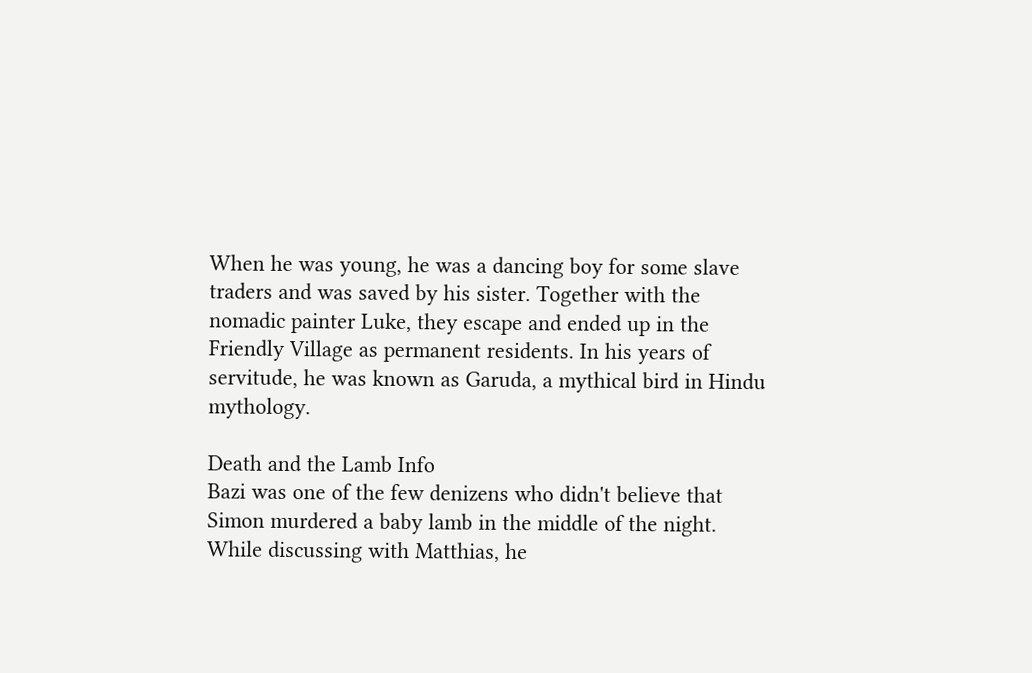When he was young, he was a dancing boy for some slave traders and was saved by his sister. Together with the nomadic painter Luke, they escape and ended up in the Friendly Village as permanent residents. In his years of servitude, he was known as Garuda, a mythical bird in Hindu mythology.

Death and the Lamb Info
Bazi was one of the few denizens who didn't believe that Simon murdered a baby lamb in the middle of the night. While discussing with Matthias, he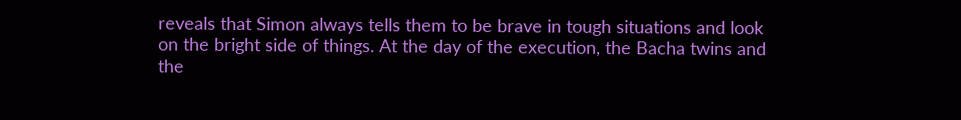reveals that Simon always tells them to be brave in tough situations and look on the bright side of things. At the day of the execution, the Bacha twins and the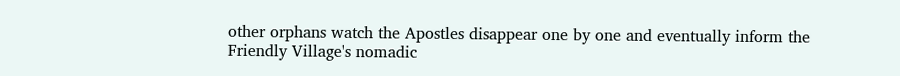other orphans watch the Apostles disappear one by one and eventually inform the Friendly Village's nomadic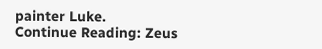painter Luke.
Continue Reading: Zeus